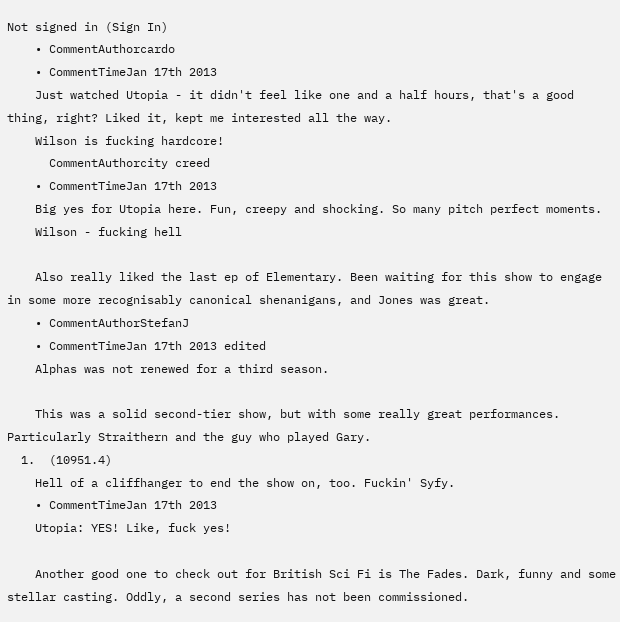Not signed in (Sign In)
    • CommentAuthorcardo
    • CommentTimeJan 17th 2013
    Just watched Utopia - it didn't feel like one and a half hours, that's a good thing, right? Liked it, kept me interested all the way.
    Wilson is fucking hardcore!
      CommentAuthorcity creed
    • CommentTimeJan 17th 2013
    Big yes for Utopia here. Fun, creepy and shocking. So many pitch perfect moments.
    Wilson - fucking hell

    Also really liked the last ep of Elementary. Been waiting for this show to engage in some more recognisably canonical shenanigans, and Jones was great.
    • CommentAuthorStefanJ
    • CommentTimeJan 17th 2013 edited
    Alphas was not renewed for a third season.

    This was a solid second-tier show, but with some really great performances. Particularly Straithern and the guy who played Gary.
  1.  (10951.4)
    Hell of a cliffhanger to end the show on, too. Fuckin' Syfy.
    • CommentTimeJan 17th 2013
    Utopia: YES! Like, fuck yes!

    Another good one to check out for British Sci Fi is The Fades. Dark, funny and some stellar casting. Oddly, a second series has not been commissioned.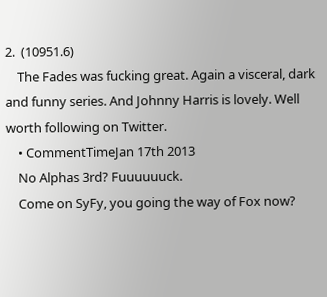2.  (10951.6)
    The Fades was fucking great. Again a visceral, dark and funny series. And Johnny Harris is lovely. Well worth following on Twitter.
    • CommentTimeJan 17th 2013
    No Alphas 3rd? Fuuuuuuck.
    Come on SyFy, you going the way of Fox now?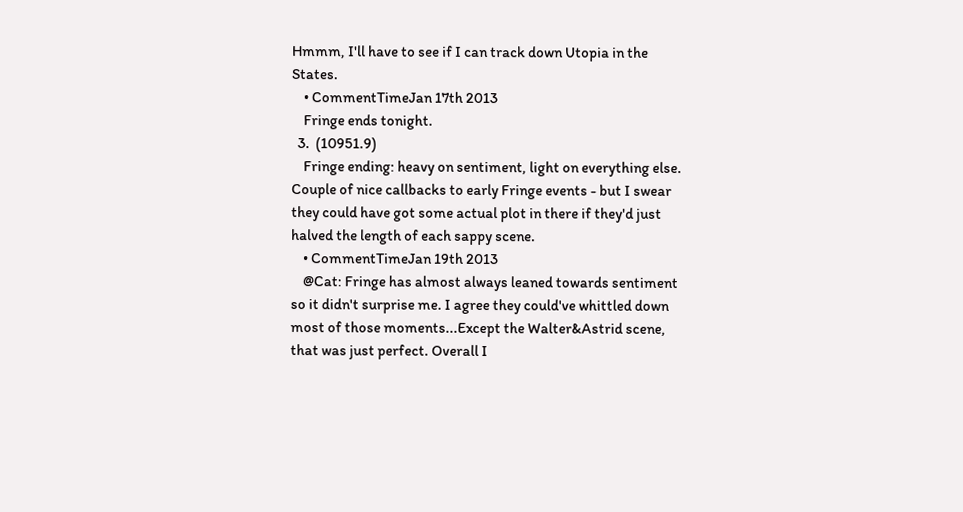Hmmm, I'll have to see if I can track down Utopia in the States.
    • CommentTimeJan 17th 2013
    Fringe ends tonight.
  3.  (10951.9)
    Fringe ending: heavy on sentiment, light on everything else. Couple of nice callbacks to early Fringe events - but I swear they could have got some actual plot in there if they'd just halved the length of each sappy scene.
    • CommentTimeJan 19th 2013
    @Cat: Fringe has almost always leaned towards sentiment so it didn't surprise me. I agree they could've whittled down most of those moments...Except the Walter&Astrid scene, that was just perfect. Overall I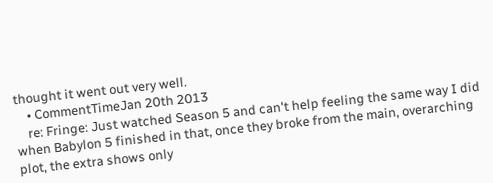thought it went out very well.
    • CommentTimeJan 20th 2013
    re: Fringe: Just watched Season 5 and can't help feeling the same way I did when Babylon 5 finished in that, once they broke from the main, overarching plot, the extra shows only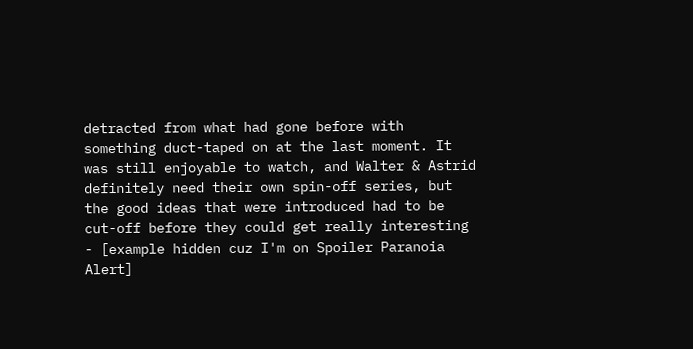detracted from what had gone before with something duct-taped on at the last moment. It was still enjoyable to watch, and Walter & Astrid definitely need their own spin-off series, but the good ideas that were introduced had to be cut-off before they could get really interesting - [example hidden cuz I'm on Spoiler Paranoia Alert]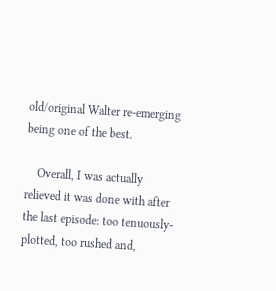old/original Walter re-emerging being one of the best.

    Overall, I was actually relieved it was done with after the last episode: too tenuously-plotted, too rushed and,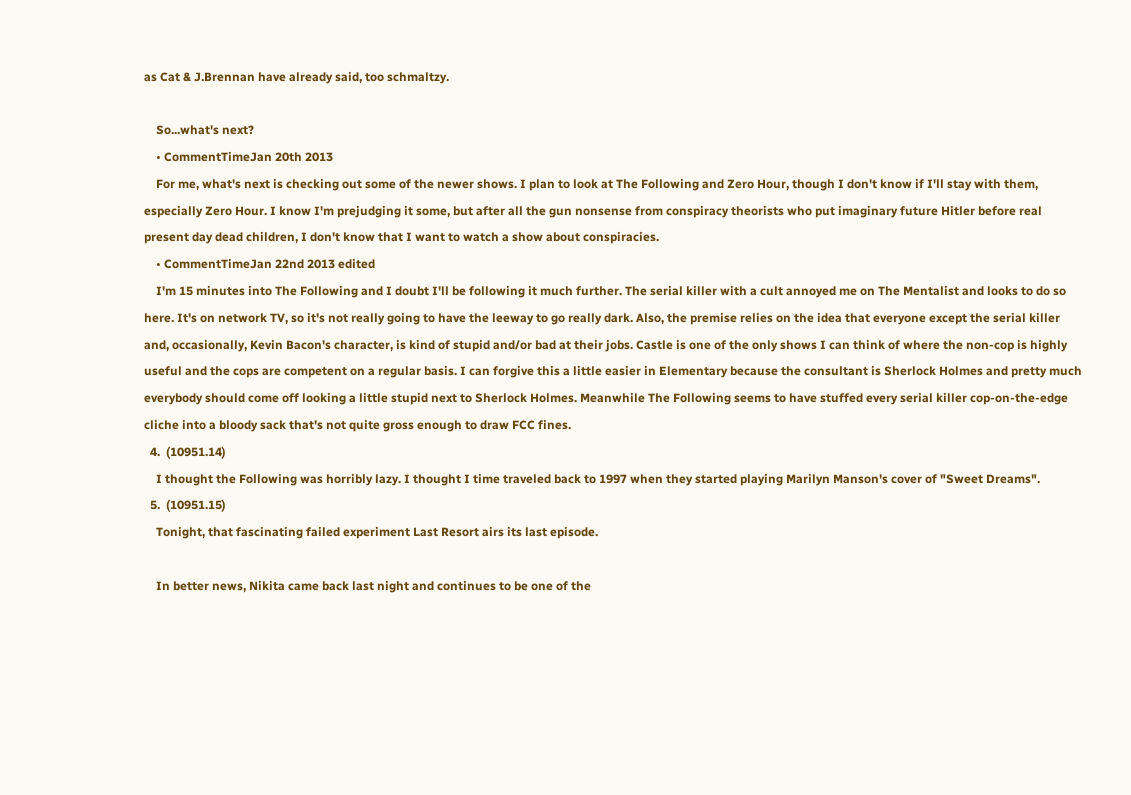as Cat & J.Brennan have already said, too schmaltzy.

    So...what's next?
    • CommentTimeJan 20th 2013
    For me, what's next is checking out some of the newer shows. I plan to look at The Following and Zero Hour, though I don't know if I'll stay with them, especially Zero Hour. I know I'm prejudging it some, but after all the gun nonsense from conspiracy theorists who put imaginary future Hitler before real present day dead children, I don't know that I want to watch a show about conspiracies.
    • CommentTimeJan 22nd 2013 edited
    I'm 15 minutes into The Following and I doubt I'll be following it much further. The serial killer with a cult annoyed me on The Mentalist and looks to do so here. It's on network TV, so it's not really going to have the leeway to go really dark. Also, the premise relies on the idea that everyone except the serial killer and, occasionally, Kevin Bacon's character, is kind of stupid and/or bad at their jobs. Castle is one of the only shows I can think of where the non-cop is highly useful and the cops are competent on a regular basis. I can forgive this a little easier in Elementary because the consultant is Sherlock Holmes and pretty much everybody should come off looking a little stupid next to Sherlock Holmes. Meanwhile The Following seems to have stuffed every serial killer cop-on-the-edge cliche into a bloody sack that's not quite gross enough to draw FCC fines.
  4.  (10951.14)
    I thought the Following was horribly lazy. I thought I time traveled back to 1997 when they started playing Marilyn Manson's cover of "Sweet Dreams".
  5.  (10951.15)
    Tonight, that fascinating failed experiment Last Resort airs its last episode.

    In better news, Nikita came back last night and continues to be one of the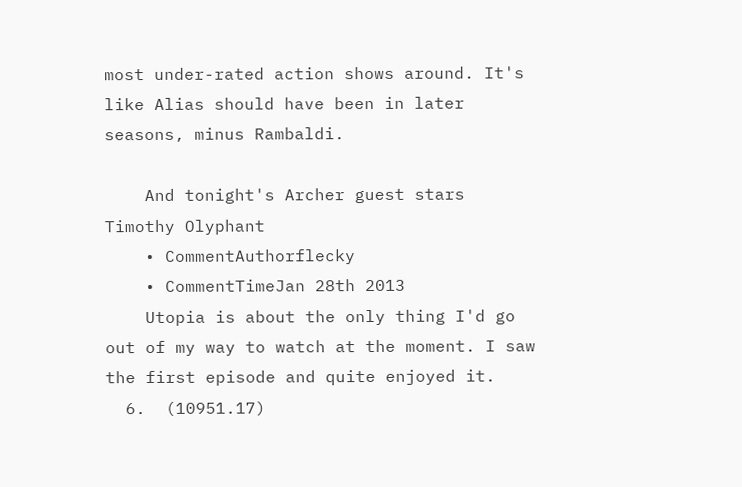most under-rated action shows around. It's like Alias should have been in later seasons, minus Rambaldi.

    And tonight's Archer guest stars Timothy Olyphant
    • CommentAuthorflecky
    • CommentTimeJan 28th 2013
    Utopia is about the only thing I'd go out of my way to watch at the moment. I saw the first episode and quite enjoyed it.
  6.  (10951.17)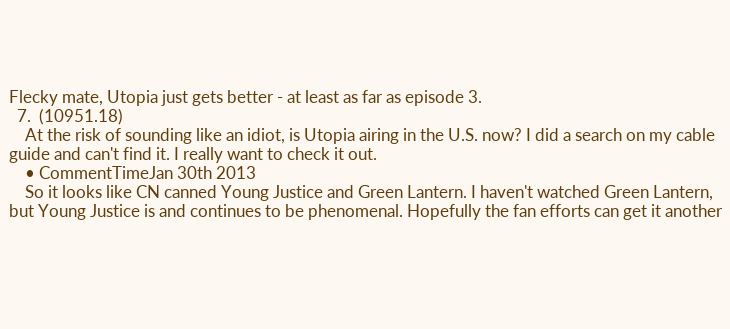Flecky mate, Utopia just gets better - at least as far as episode 3.
  7.  (10951.18)
    At the risk of sounding like an idiot, is Utopia airing in the U.S. now? I did a search on my cable guide and can't find it. I really want to check it out.
    • CommentTimeJan 30th 2013
    So it looks like CN canned Young Justice and Green Lantern. I haven't watched Green Lantern, but Young Justice is and continues to be phenomenal. Hopefully the fan efforts can get it another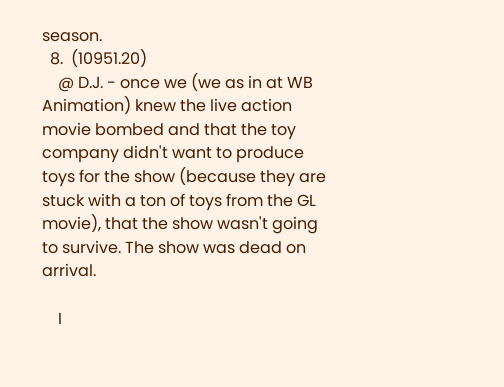season.
  8.  (10951.20)
    @ D.J. - once we (we as in at WB Animation) knew the live action movie bombed and that the toy company didn't want to produce toys for the show (because they are stuck with a ton of toys from the GL movie), that the show wasn't going to survive. The show was dead on arrival.

    I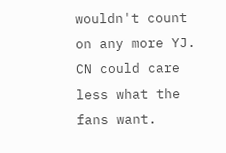wouldn't count on any more YJ. CN could care less what the fans want.